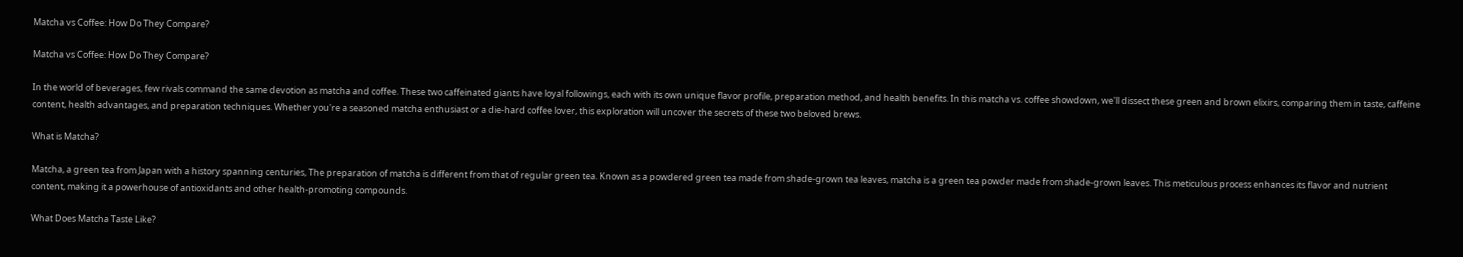Matcha vs Coffee: How Do They Compare?

Matcha vs Coffee: How Do They Compare?

In the world of beverages, few rivals command the same devotion as matcha and coffee. These two caffeinated giants have loyal followings, each with its own unique flavor profile, preparation method, and health benefits. In this matcha vs. coffee showdown, we'll dissect these green and brown elixirs, comparing them in taste, caffeine content, health advantages, and preparation techniques. Whether you're a seasoned matcha enthusiast or a die-hard coffee lover, this exploration will uncover the secrets of these two beloved brews.

What is Matcha?

Matcha, a green tea from Japan with a history spanning centuries, The preparation of matcha is different from that of regular green tea. Known as a powdered green tea made from shade-grown tea leaves, matcha is a green tea powder made from shade-grown leaves. This meticulous process enhances its flavor and nutrient content, making it a powerhouse of antioxidants and other health-promoting compounds.

What Does Matcha Taste Like?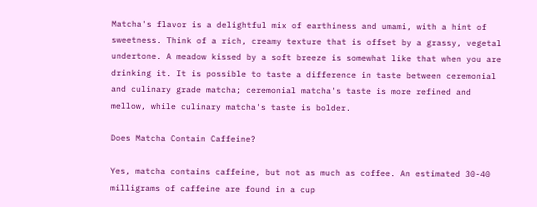Matcha's flavor is a delightful mix of earthiness and umami, with a hint of sweetness. Think of a rich, creamy texture that is offset by a grassy, vegetal undertone. A meadow kissed by a soft breeze is somewhat like that when you are drinking it. It is possible to taste a difference in taste between ceremonial and culinary grade matcha; ceremonial matcha's taste is more refined and mellow, while culinary matcha's taste is bolder.

Does Matcha Contain Caffeine?

Yes, matcha contains caffeine, but not as much as coffee. An estimated 30-40 milligrams of caffeine are found in a cup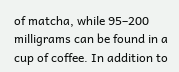of matcha, while 95–200 milligrams can be found in a cup of coffee. In addition to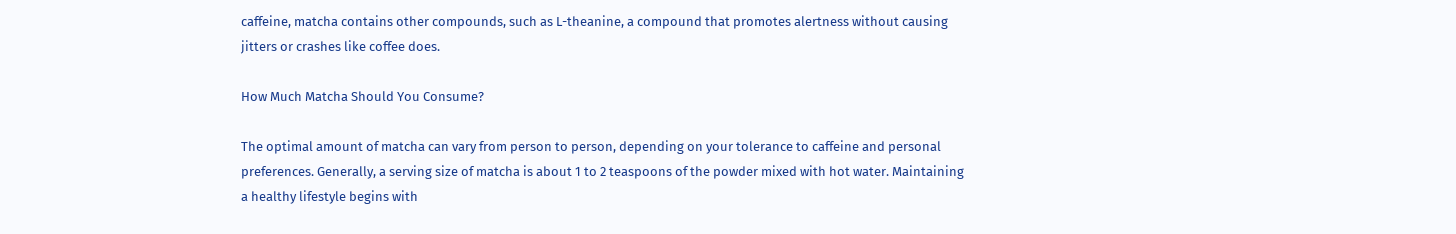caffeine, matcha contains other compounds, such as L-theanine, a compound that promotes alertness without causing jitters or crashes like coffee does.

How Much Matcha Should You Consume?

The optimal amount of matcha can vary from person to person, depending on your tolerance to caffeine and personal preferences. Generally, a serving size of matcha is about 1 to 2 teaspoons of the powder mixed with hot water. Maintaining a healthy lifestyle begins with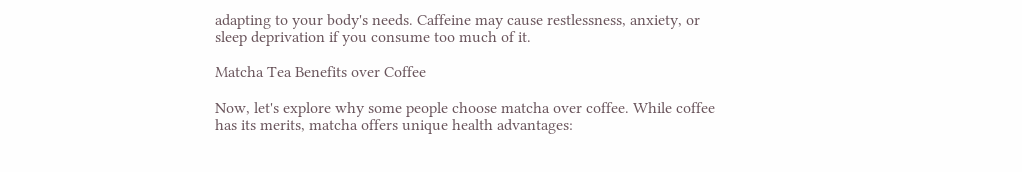adapting to your body's needs. Caffeine may cause restlessness, anxiety, or sleep deprivation if you consume too much of it.

Matcha Tea Benefits over Coffee

Now, let's explore why some people choose matcha over coffee. While coffee has its merits, matcha offers unique health advantages: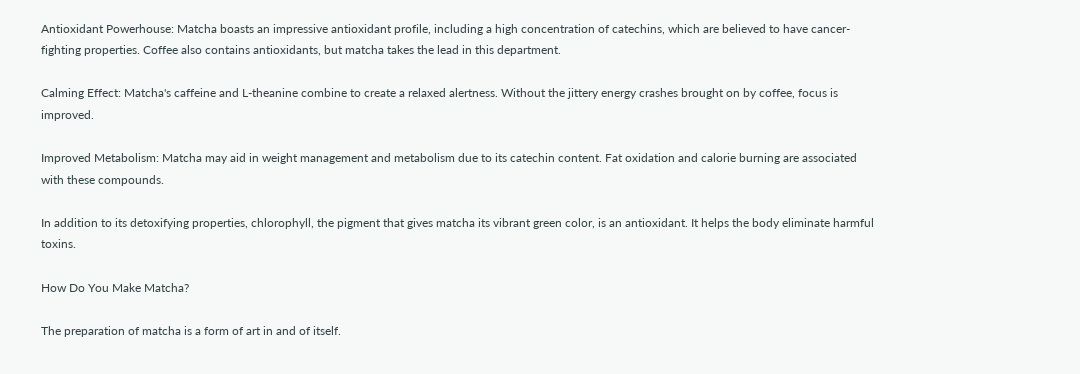Antioxidant Powerhouse: Matcha boasts an impressive antioxidant profile, including a high concentration of catechins, which are believed to have cancer-fighting properties. Coffee also contains antioxidants, but matcha takes the lead in this department.

Calming Effect: Matcha's caffeine and L-theanine combine to create a relaxed alertness. Without the jittery energy crashes brought on by coffee, focus is improved.

Improved Metabolism: Matcha may aid in weight management and metabolism due to its catechin content. Fat oxidation and calorie burning are associated with these compounds.

In addition to its detoxifying properties, chlorophyll, the pigment that gives matcha its vibrant green color, is an antioxidant. It helps the body eliminate harmful toxins.

How Do You Make Matcha?

The preparation of matcha is a form of art in and of itself.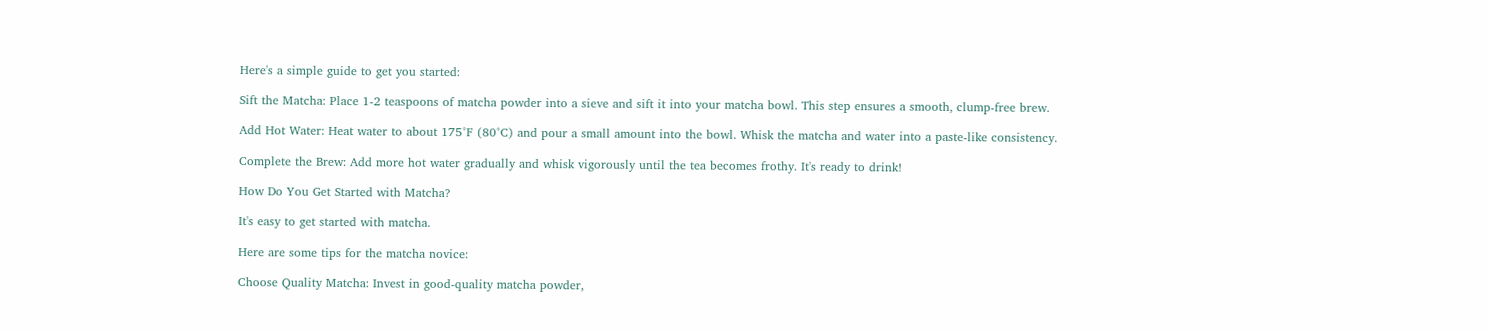Here's a simple guide to get you started:

Sift the Matcha: Place 1-2 teaspoons of matcha powder into a sieve and sift it into your matcha bowl. This step ensures a smooth, clump-free brew.

Add Hot Water: Heat water to about 175°F (80°C) and pour a small amount into the bowl. Whisk the matcha and water into a paste-like consistency.

Complete the Brew: Add more hot water gradually and whisk vigorously until the tea becomes frothy. It's ready to drink!

How Do You Get Started with Matcha?

It's easy to get started with matcha.

Here are some tips for the matcha novice:

Choose Quality Matcha: Invest in good-quality matcha powder,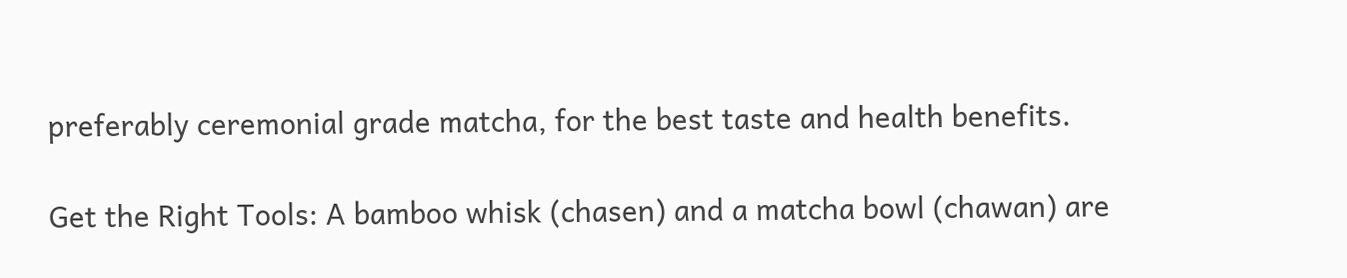preferably ceremonial grade matcha, for the best taste and health benefits.

Get the Right Tools: A bamboo whisk (chasen) and a matcha bowl (chawan) are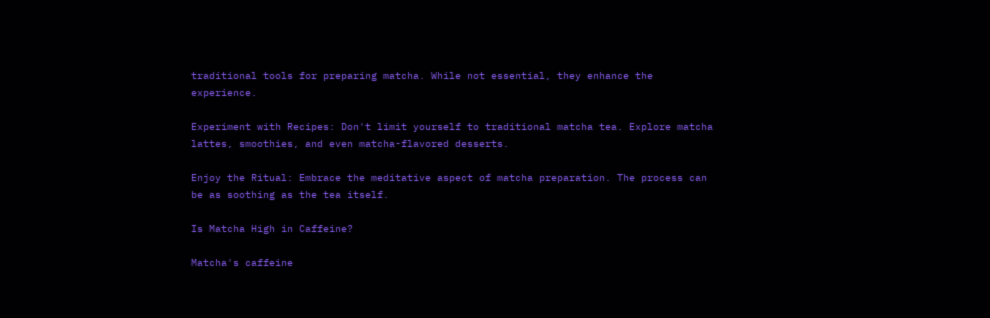traditional tools for preparing matcha. While not essential, they enhance the experience.

Experiment with Recipes: Don't limit yourself to traditional matcha tea. Explore matcha lattes, smoothies, and even matcha-flavored desserts.

Enjoy the Ritual: Embrace the meditative aspect of matcha preparation. The process can be as soothing as the tea itself.

Is Matcha High in Caffeine?

Matcha's caffeine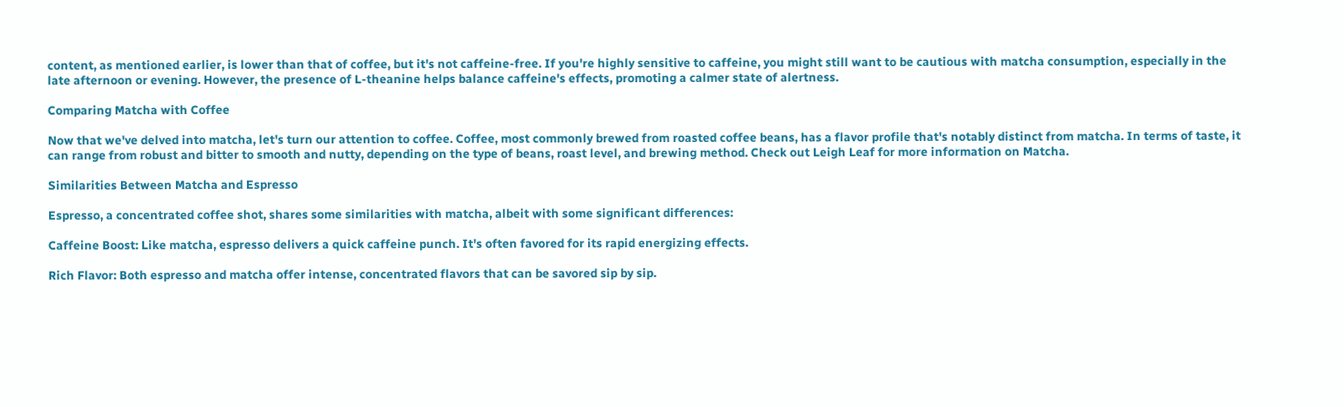content, as mentioned earlier, is lower than that of coffee, but it's not caffeine-free. If you're highly sensitive to caffeine, you might still want to be cautious with matcha consumption, especially in the late afternoon or evening. However, the presence of L-theanine helps balance caffeine's effects, promoting a calmer state of alertness.

Comparing Matcha with Coffee

Now that we've delved into matcha, let's turn our attention to coffee. Coffee, most commonly brewed from roasted coffee beans, has a flavor profile that's notably distinct from matcha. In terms of taste, it can range from robust and bitter to smooth and nutty, depending on the type of beans, roast level, and brewing method. Check out Leigh Leaf for more information on Matcha.

Similarities Between Matcha and Espresso

Espresso, a concentrated coffee shot, shares some similarities with matcha, albeit with some significant differences:

Caffeine Boost: Like matcha, espresso delivers a quick caffeine punch. It's often favored for its rapid energizing effects.

Rich Flavor: Both espresso and matcha offer intense, concentrated flavors that can be savored sip by sip.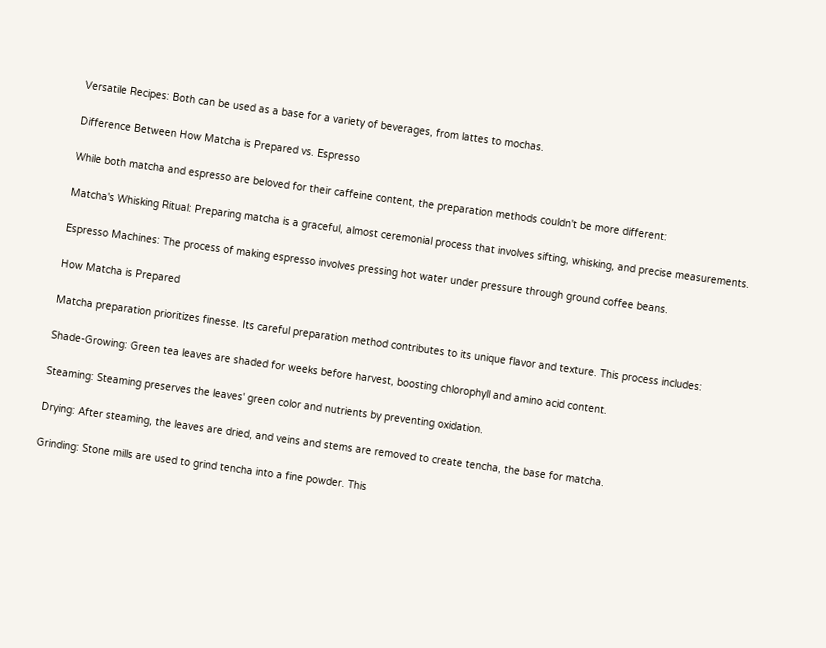Versatile Recipes: Both can be used as a base for a variety of beverages, from lattes to mochas.

Difference Between How Matcha is Prepared vs. Espresso

While both matcha and espresso are beloved for their caffeine content, the preparation methods couldn't be more different:

Matcha's Whisking Ritual: Preparing matcha is a graceful, almost ceremonial process that involves sifting, whisking, and precise measurements.

Espresso Machines: The process of making espresso involves pressing hot water under pressure through ground coffee beans.

How Matcha is Prepared

Matcha preparation prioritizes finesse. Its careful preparation method contributes to its unique flavor and texture. This process includes:

Shade-Growing: Green tea leaves are shaded for weeks before harvest, boosting chlorophyll and amino acid content.

Steaming: Steaming preserves the leaves' green color and nutrients by preventing oxidation.

Drying: After steaming, the leaves are dried, and veins and stems are removed to create tencha, the base for matcha.

Grinding: Stone mills are used to grind tencha into a fine powder. This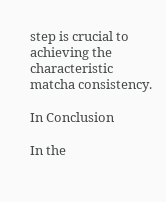step is crucial to achieving the characteristic matcha consistency.

In Conclusion

In the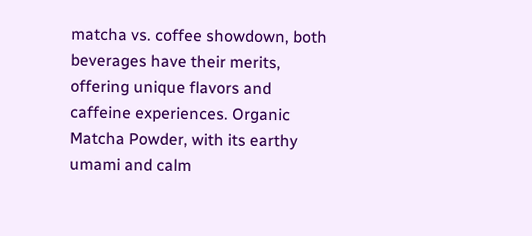matcha vs. coffee showdown, both beverages have their merits, offering unique flavors and caffeine experiences. Organic Matcha Powder, with its earthy umami and calm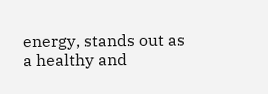energy, stands out as a healthy and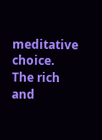meditative choice. The rich and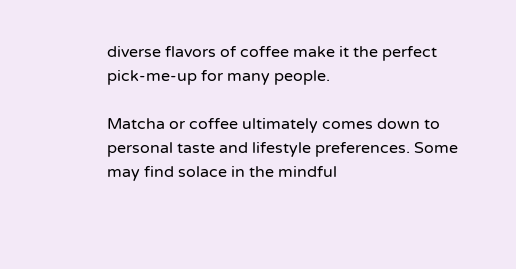diverse flavors of coffee make it the perfect pick-me-up for many people.

Matcha or coffee ultimately comes down to personal taste and lifestyle preferences. Some may find solace in the mindful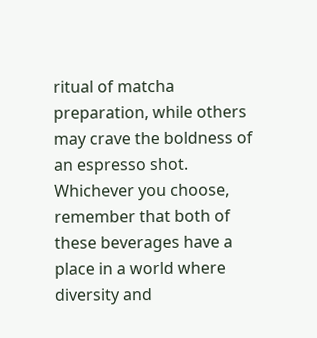ritual of matcha preparation, while others may crave the boldness of an espresso shot. Whichever you choose, remember that both of these beverages have a place in a world where diversity and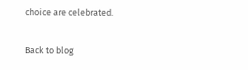choice are celebrated.

Back to blog